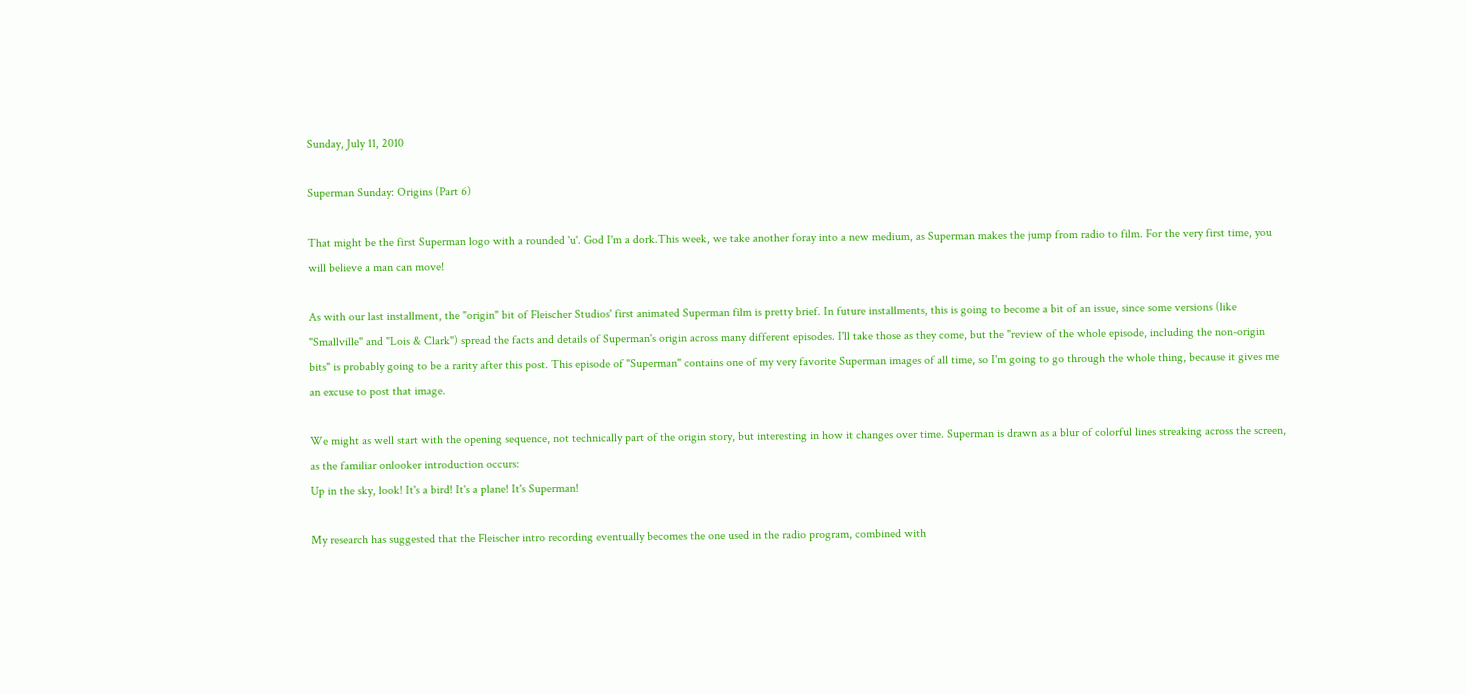Sunday, July 11, 2010

Superman Sunday: Origins (Part 6)

That might be the first Superman logo with a rounded 'u'. God I'm a dork.This week, we take another foray into a new medium, as Superman makes the jump from radio to film. For the very first time, you will believe a man can move!

As with our last installment, the "origin" bit of Fleischer Studios' first animated Superman film is pretty brief. In future installments, this is going to become a bit of an issue, since some versions (like "Smallville" and "Lois & Clark") spread the facts and details of Superman's origin across many different episodes. I'll take those as they come, but the "review of the whole episode, including the non-origin bits" is probably going to be a rarity after this post. This episode of "Superman" contains one of my very favorite Superman images of all time, so I'm going to go through the whole thing, because it gives me an excuse to post that image.

We might as well start with the opening sequence, not technically part of the origin story, but interesting in how it changes over time. Superman is drawn as a blur of colorful lines streaking across the screen, as the familiar onlooker introduction occurs:
Up in the sky, look! It's a bird! It's a plane! It's Superman!

My research has suggested that the Fleischer intro recording eventually becomes the one used in the radio program, combined with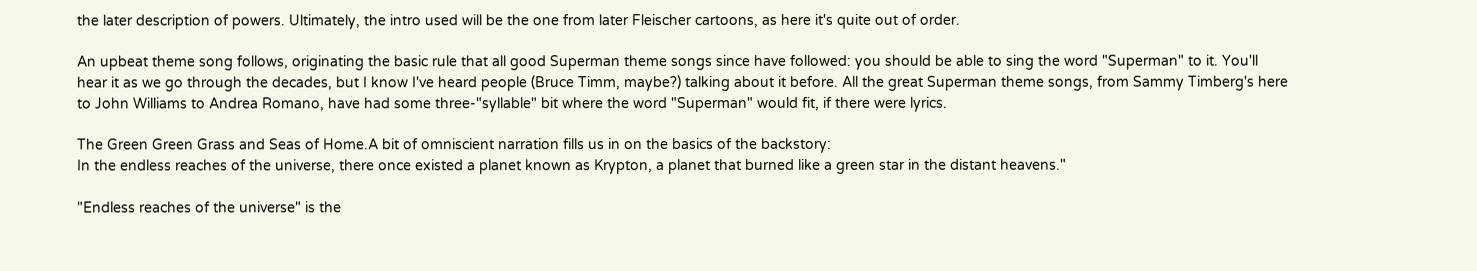the later description of powers. Ultimately, the intro used will be the one from later Fleischer cartoons, as here it's quite out of order.

An upbeat theme song follows, originating the basic rule that all good Superman theme songs since have followed: you should be able to sing the word "Superman" to it. You'll hear it as we go through the decades, but I know I've heard people (Bruce Timm, maybe?) talking about it before. All the great Superman theme songs, from Sammy Timberg's here to John Williams to Andrea Romano, have had some three-"syllable" bit where the word "Superman" would fit, if there were lyrics.

The Green Green Grass and Seas of Home.A bit of omniscient narration fills us in on the basics of the backstory:
In the endless reaches of the universe, there once existed a planet known as Krypton, a planet that burned like a green star in the distant heavens."

"Endless reaches of the universe" is the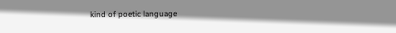kind of poetic language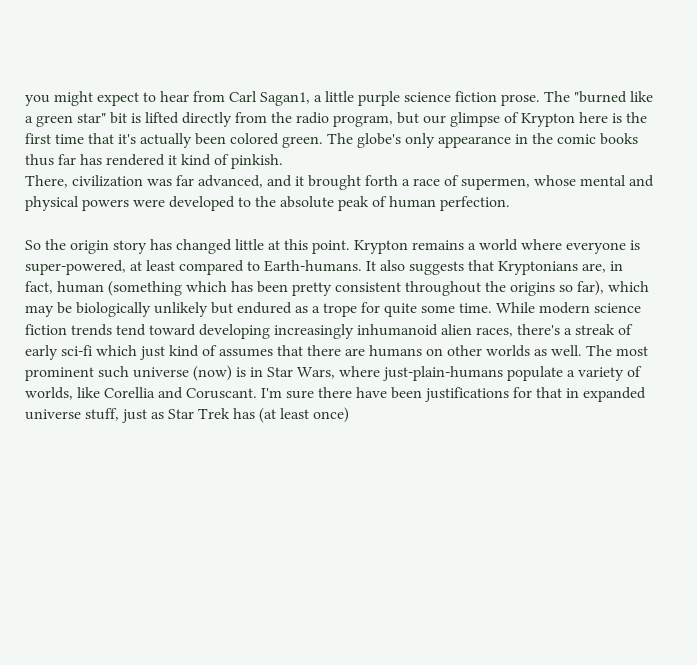you might expect to hear from Carl Sagan1, a little purple science fiction prose. The "burned like a green star" bit is lifted directly from the radio program, but our glimpse of Krypton here is the first time that it's actually been colored green. The globe's only appearance in the comic books thus far has rendered it kind of pinkish.
There, civilization was far advanced, and it brought forth a race of supermen, whose mental and physical powers were developed to the absolute peak of human perfection.

So the origin story has changed little at this point. Krypton remains a world where everyone is super-powered, at least compared to Earth-humans. It also suggests that Kryptonians are, in fact, human (something which has been pretty consistent throughout the origins so far), which may be biologically unlikely but endured as a trope for quite some time. While modern science fiction trends tend toward developing increasingly inhumanoid alien races, there's a streak of early sci-fi which just kind of assumes that there are humans on other worlds as well. The most prominent such universe (now) is in Star Wars, where just-plain-humans populate a variety of worlds, like Corellia and Coruscant. I'm sure there have been justifications for that in expanded universe stuff, just as Star Trek has (at least once)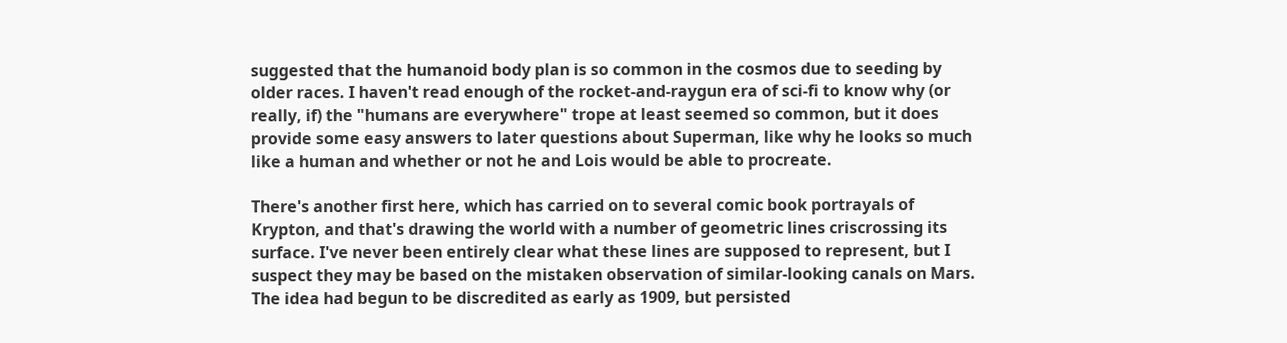suggested that the humanoid body plan is so common in the cosmos due to seeding by older races. I haven't read enough of the rocket-and-raygun era of sci-fi to know why (or really, if) the "humans are everywhere" trope at least seemed so common, but it does provide some easy answers to later questions about Superman, like why he looks so much like a human and whether or not he and Lois would be able to procreate.

There's another first here, which has carried on to several comic book portrayals of Krypton, and that's drawing the world with a number of geometric lines criscrossing its surface. I've never been entirely clear what these lines are supposed to represent, but I suspect they may be based on the mistaken observation of similar-looking canals on Mars. The idea had begun to be discredited as early as 1909, but persisted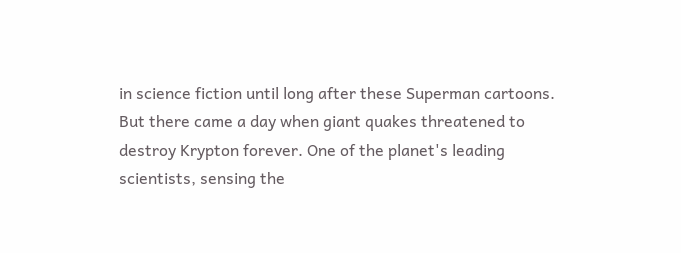in science fiction until long after these Superman cartoons.
But there came a day when giant quakes threatened to destroy Krypton forever. One of the planet's leading scientists, sensing the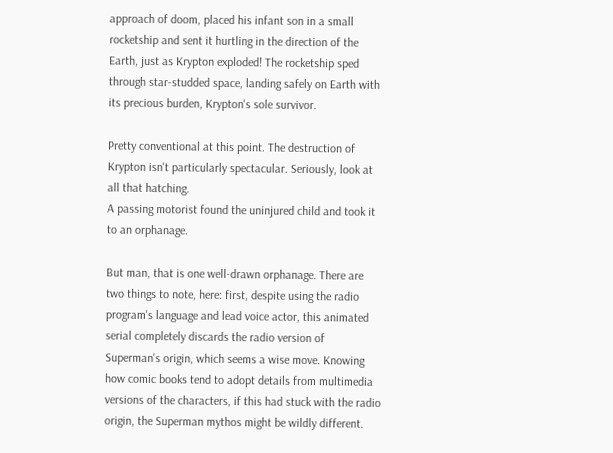approach of doom, placed his infant son in a small rocketship and sent it hurtling in the direction of the Earth, just as Krypton exploded! The rocketship sped through star-studded space, landing safely on Earth with its precious burden, Krypton's sole survivor.

Pretty conventional at this point. The destruction of Krypton isn't particularly spectacular. Seriously, look at all that hatching.
A passing motorist found the uninjured child and took it to an orphanage.

But man, that is one well-drawn orphanage. There are two things to note, here: first, despite using the radio program's language and lead voice actor, this animated serial completely discards the radio version of Superman's origin, which seems a wise move. Knowing how comic books tend to adopt details from multimedia versions of the characters, if this had stuck with the radio origin, the Superman mythos might be wildly different.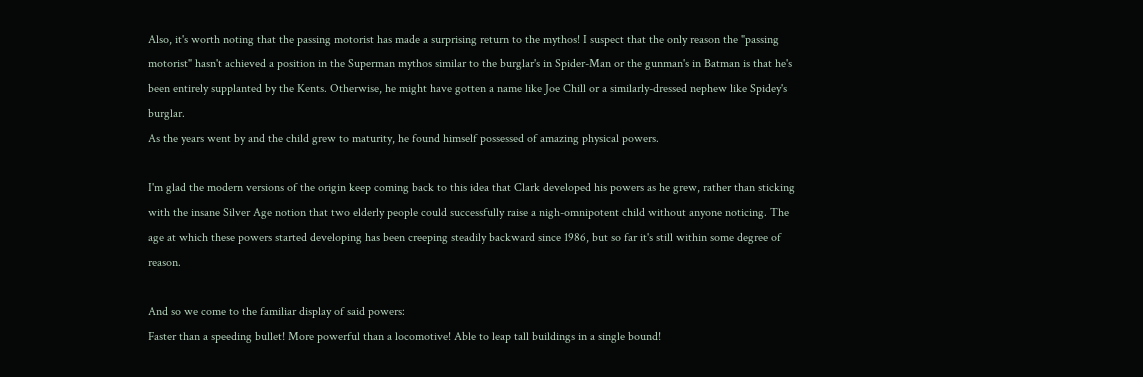Also, it's worth noting that the passing motorist has made a surprising return to the mythos! I suspect that the only reason the "passing motorist" hasn't achieved a position in the Superman mythos similar to the burglar's in Spider-Man or the gunman's in Batman is that he's been entirely supplanted by the Kents. Otherwise, he might have gotten a name like Joe Chill or a similarly-dressed nephew like Spidey's burglar.
As the years went by and the child grew to maturity, he found himself possessed of amazing physical powers.

I'm glad the modern versions of the origin keep coming back to this idea that Clark developed his powers as he grew, rather than sticking with the insane Silver Age notion that two elderly people could successfully raise a nigh-omnipotent child without anyone noticing. The age at which these powers started developing has been creeping steadily backward since 1986, but so far it's still within some degree of reason.

And so we come to the familiar display of said powers:
Faster than a speeding bullet! More powerful than a locomotive! Able to leap tall buildings in a single bound!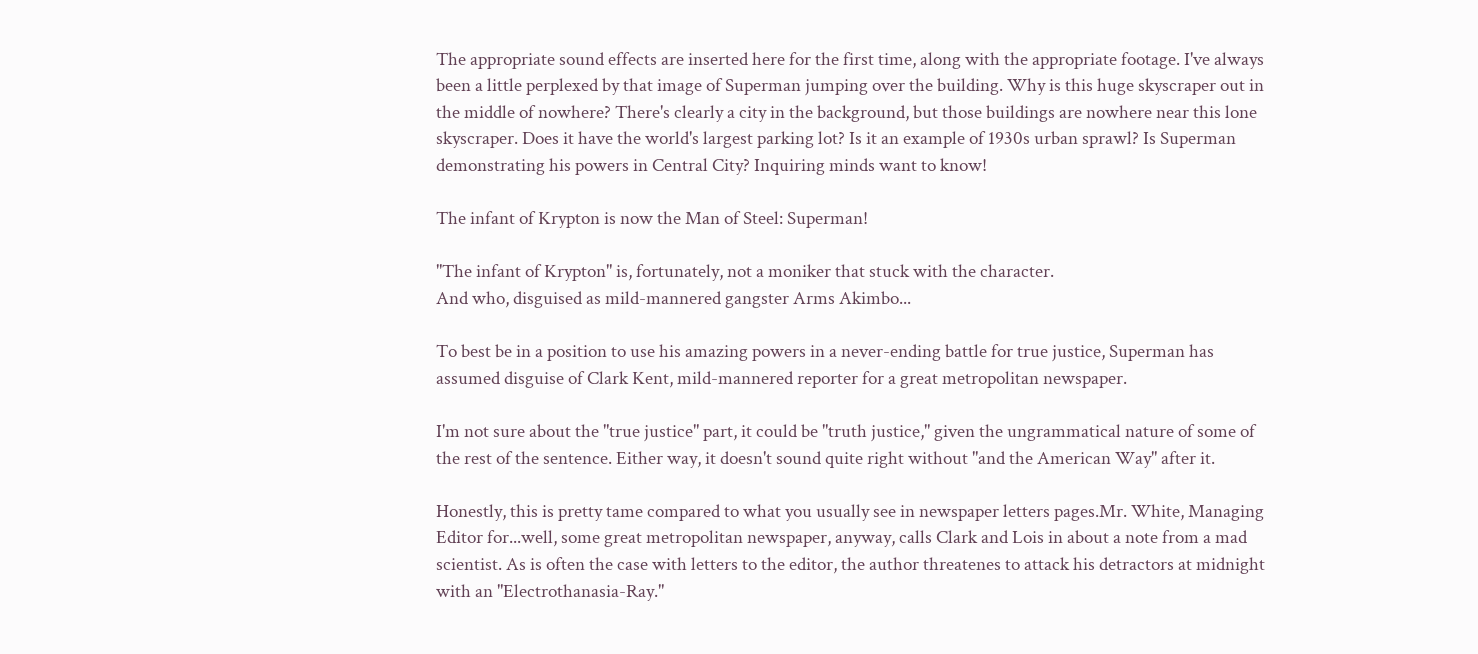The appropriate sound effects are inserted here for the first time, along with the appropriate footage. I've always been a little perplexed by that image of Superman jumping over the building. Why is this huge skyscraper out in the middle of nowhere? There's clearly a city in the background, but those buildings are nowhere near this lone skyscraper. Does it have the world's largest parking lot? Is it an example of 1930s urban sprawl? Is Superman demonstrating his powers in Central City? Inquiring minds want to know!

The infant of Krypton is now the Man of Steel: Superman!

"The infant of Krypton" is, fortunately, not a moniker that stuck with the character.
And who, disguised as mild-mannered gangster Arms Akimbo...

To best be in a position to use his amazing powers in a never-ending battle for true justice, Superman has assumed disguise of Clark Kent, mild-mannered reporter for a great metropolitan newspaper.

I'm not sure about the "true justice" part, it could be "truth justice," given the ungrammatical nature of some of the rest of the sentence. Either way, it doesn't sound quite right without "and the American Way" after it.

Honestly, this is pretty tame compared to what you usually see in newspaper letters pages.Mr. White, Managing Editor for...well, some great metropolitan newspaper, anyway, calls Clark and Lois in about a note from a mad scientist. As is often the case with letters to the editor, the author threatenes to attack his detractors at midnight with an "Electrothanasia-Ray."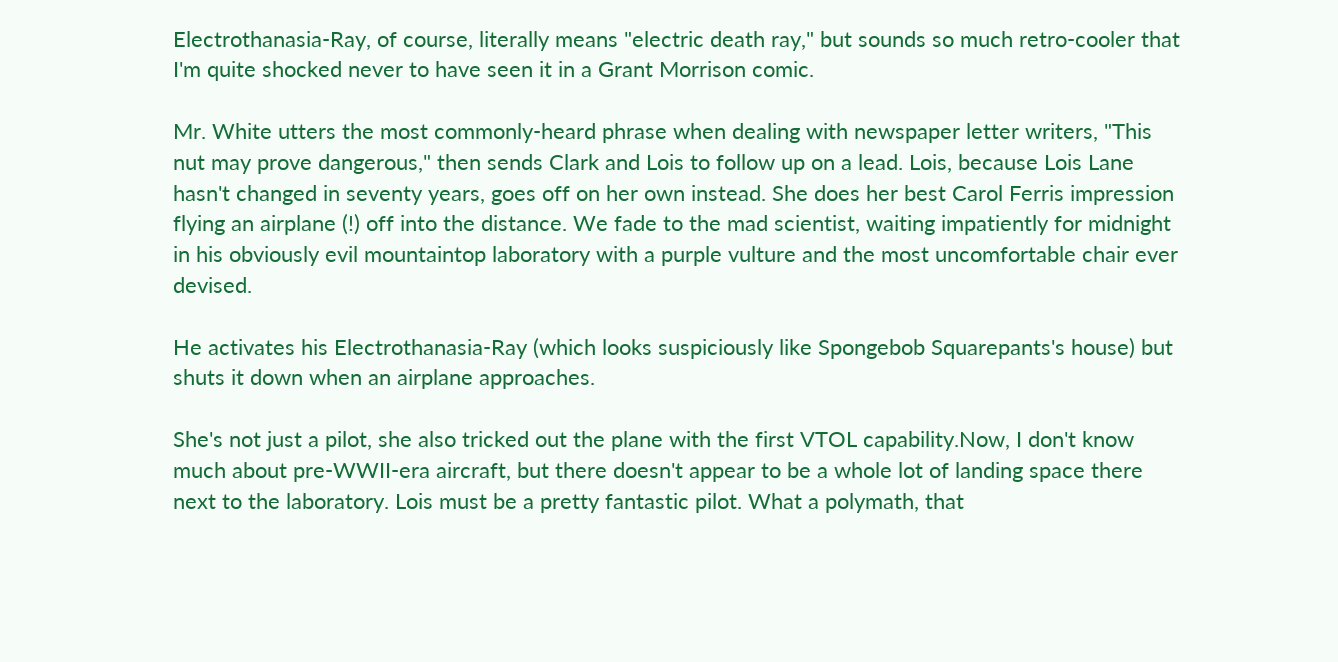Electrothanasia-Ray, of course, literally means "electric death ray," but sounds so much retro-cooler that I'm quite shocked never to have seen it in a Grant Morrison comic.

Mr. White utters the most commonly-heard phrase when dealing with newspaper letter writers, "This nut may prove dangerous," then sends Clark and Lois to follow up on a lead. Lois, because Lois Lane hasn't changed in seventy years, goes off on her own instead. She does her best Carol Ferris impression flying an airplane (!) off into the distance. We fade to the mad scientist, waiting impatiently for midnight in his obviously evil mountaintop laboratory with a purple vulture and the most uncomfortable chair ever devised.

He activates his Electrothanasia-Ray (which looks suspiciously like Spongebob Squarepants's house) but shuts it down when an airplane approaches.

She's not just a pilot, she also tricked out the plane with the first VTOL capability.Now, I don't know much about pre-WWII-era aircraft, but there doesn't appear to be a whole lot of landing space there next to the laboratory. Lois must be a pretty fantastic pilot. What a polymath, that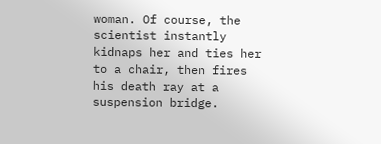woman. Of course, the scientist instantly kidnaps her and ties her to a chair, then fires his death ray at a suspension bridge.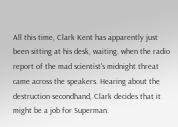All this time, Clark Kent has apparently just been sitting at his desk, waiting. when the radio report of the mad scientist's midnight threat came across the speakers. Hearing about the destruction secondhand, Clark decides that it might be a job for Superman.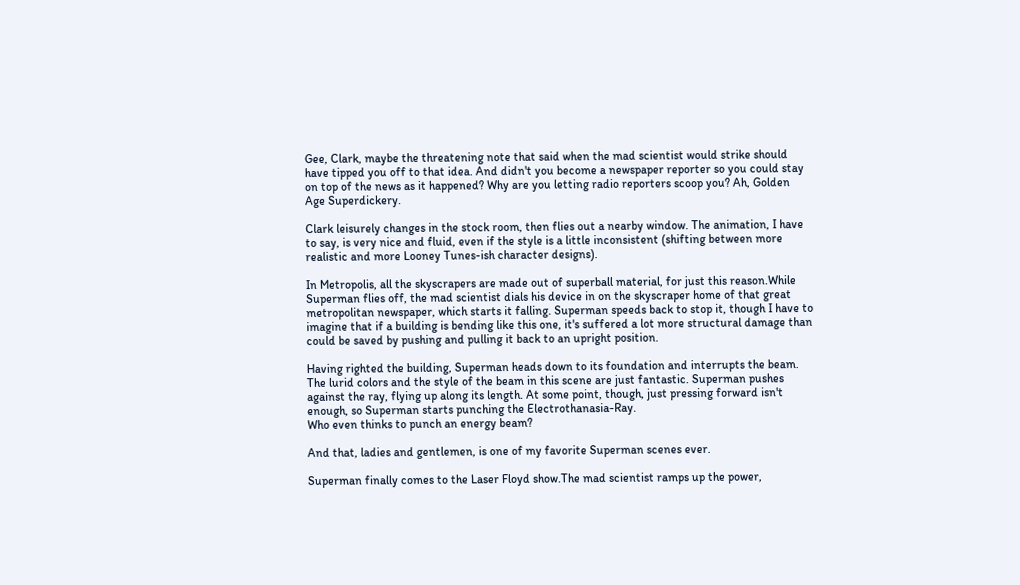Gee, Clark, maybe the threatening note that said when the mad scientist would strike should have tipped you off to that idea. And didn't you become a newspaper reporter so you could stay on top of the news as it happened? Why are you letting radio reporters scoop you? Ah, Golden Age Superdickery.

Clark leisurely changes in the stock room, then flies out a nearby window. The animation, I have to say, is very nice and fluid, even if the style is a little inconsistent (shifting between more realistic and more Looney Tunes-ish character designs).

In Metropolis, all the skyscrapers are made out of superball material, for just this reason.While Superman flies off, the mad scientist dials his device in on the skyscraper home of that great metropolitan newspaper, which starts it falling. Superman speeds back to stop it, though I have to imagine that if a building is bending like this one, it's suffered a lot more structural damage than could be saved by pushing and pulling it back to an upright position.

Having righted the building, Superman heads down to its foundation and interrupts the beam. The lurid colors and the style of the beam in this scene are just fantastic. Superman pushes against the ray, flying up along its length. At some point, though, just pressing forward isn't enough, so Superman starts punching the Electrothanasia-Ray.
Who even thinks to punch an energy beam?

And that, ladies and gentlemen, is one of my favorite Superman scenes ever.

Superman finally comes to the Laser Floyd show.The mad scientist ramps up the power,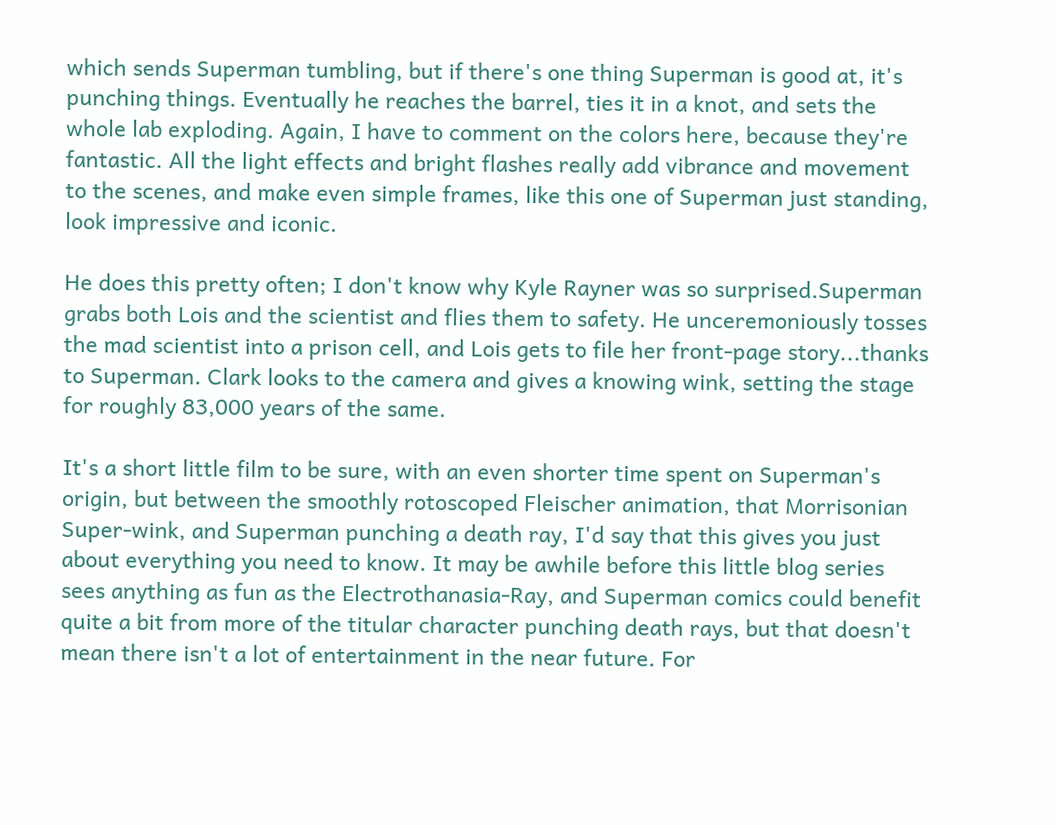which sends Superman tumbling, but if there's one thing Superman is good at, it's punching things. Eventually he reaches the barrel, ties it in a knot, and sets the whole lab exploding. Again, I have to comment on the colors here, because they're fantastic. All the light effects and bright flashes really add vibrance and movement to the scenes, and make even simple frames, like this one of Superman just standing, look impressive and iconic.

He does this pretty often; I don't know why Kyle Rayner was so surprised.Superman grabs both Lois and the scientist and flies them to safety. He unceremoniously tosses the mad scientist into a prison cell, and Lois gets to file her front-page story...thanks to Superman. Clark looks to the camera and gives a knowing wink, setting the stage for roughly 83,000 years of the same.

It's a short little film to be sure, with an even shorter time spent on Superman's origin, but between the smoothly rotoscoped Fleischer animation, that Morrisonian Super-wink, and Superman punching a death ray, I'd say that this gives you just about everything you need to know. It may be awhile before this little blog series sees anything as fun as the Electrothanasia-Ray, and Superman comics could benefit quite a bit from more of the titular character punching death rays, but that doesn't mean there isn't a lot of entertainment in the near future. For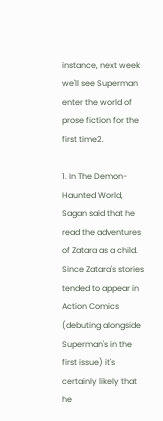instance, next week we'll see Superman enter the world of prose fiction for the first time2.

1. In The Demon-Haunted World, Sagan said that he read the adventures of Zatara as a child. Since Zatara's stories tended to appear in Action Comics (debuting alongside Superman's in the first issue) it's certainly likely that he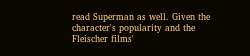read Superman as well. Given the character's popularity and the Fleischer films'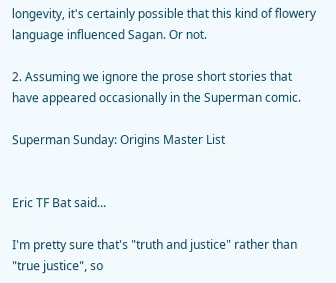longevity, it's certainly possible that this kind of flowery language influenced Sagan. Or not.

2. Assuming we ignore the prose short stories that have appeared occasionally in the Superman comic.

Superman Sunday: Origins Master List


Eric TF Bat said...

I'm pretty sure that's "truth and justice" rather than "true justice", so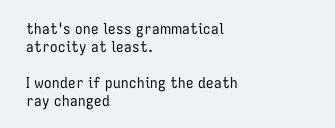that's one less grammatical atrocity at least.

I wonder if punching the death ray changed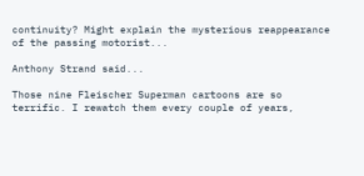continuity? Might explain the mysterious reappearance of the passing motorist...

Anthony Strand said...

Those nine Fleischer Superman cartoons are so terrific. I rewatch them every couple of years,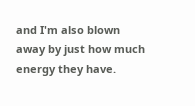and I'm also blown away by just how much energy they have.